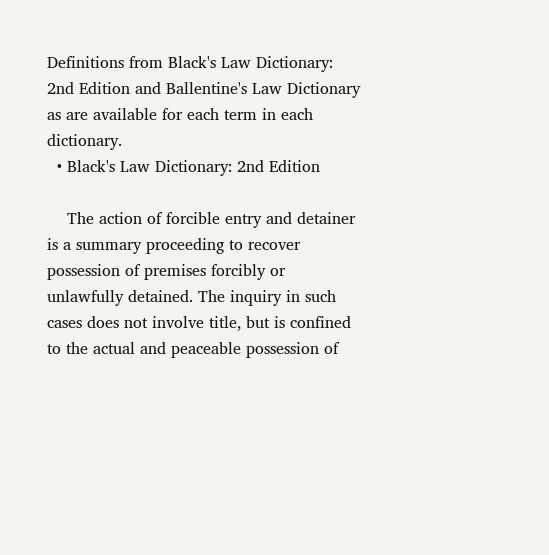Definitions from Black's Law Dictionary: 2nd Edition and Ballentine's Law Dictionary as are available for each term in each dictionary.
  • Black's Law Dictionary: 2nd Edition

    The action of forcible entry and detainer is a summary proceeding to recover possession of premises forcibly or unlawfully detained. The inquiry in such cases does not involve title, but is confined to the actual and peaceable possession of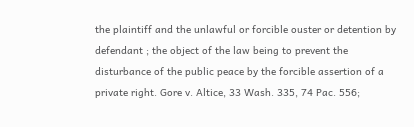the plaintiff and the unlawful or forcible ouster or detention by defendant ; the object of the law being to prevent the disturbance of the public peace by the forcible assertion of a private right. Gore v. Altice, 33 Wash. 335, 74 Pac. 556;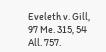Eveleth v. Gill, 97 Me. 315, 54 All. 757.